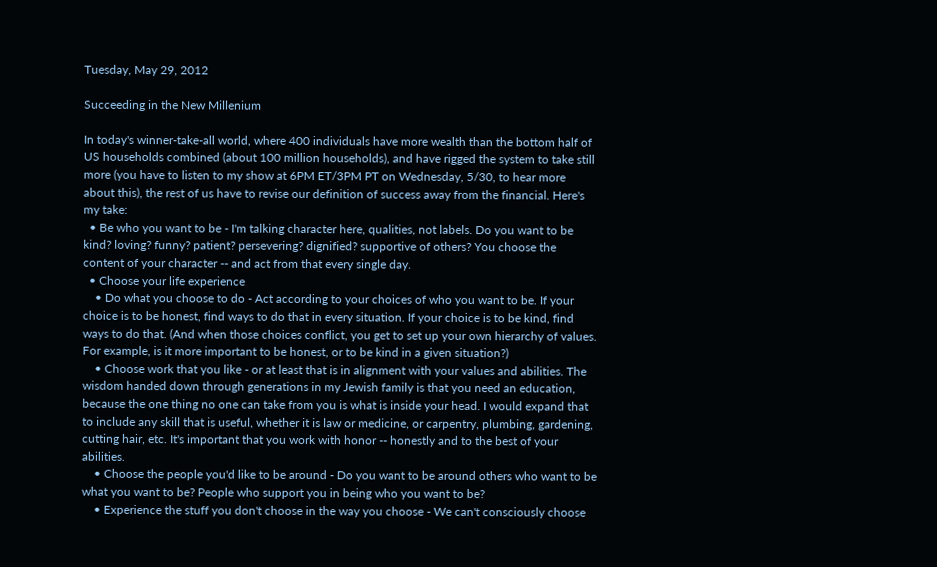Tuesday, May 29, 2012

Succeeding in the New Millenium

In today's winner-take-all world, where 400 individuals have more wealth than the bottom half of US households combined (about 100 million households), and have rigged the system to take still more (you have to listen to my show at 6PM ET/3PM PT on Wednesday, 5/30, to hear more about this), the rest of us have to revise our definition of success away from the financial. Here's my take:
  • Be who you want to be - I'm talking character here, qualities, not labels. Do you want to be kind? loving? funny? patient? persevering? dignified? supportive of others? You choose the content of your character -- and act from that every single day.
  • Choose your life experience
    • Do what you choose to do - Act according to your choices of who you want to be. If your choice is to be honest, find ways to do that in every situation. If your choice is to be kind, find ways to do that. (And when those choices conflict, you get to set up your own hierarchy of values. For example, is it more important to be honest, or to be kind in a given situation?)
    • Choose work that you like - or at least that is in alignment with your values and abilities. The wisdom handed down through generations in my Jewish family is that you need an education,  because the one thing no one can take from you is what is inside your head. I would expand that to include any skill that is useful, whether it is law or medicine, or carpentry, plumbing, gardening, cutting hair, etc. It's important that you work with honor -- honestly and to the best of your abilities.
    • Choose the people you'd like to be around - Do you want to be around others who want to be what you want to be? People who support you in being who you want to be?
    • Experience the stuff you don't choose in the way you choose - We can't consciously choose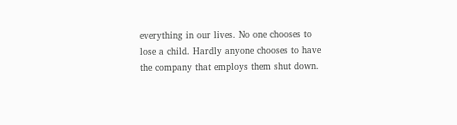everything in our lives. No one chooses to lose a child. Hardly anyone chooses to have the company that employs them shut down.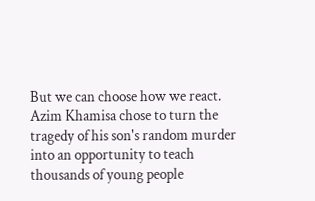But we can choose how we react. Azim Khamisa chose to turn the tragedy of his son's random murder into an opportunity to teach thousands of young people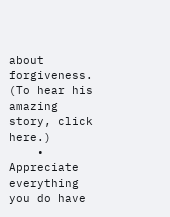about forgiveness. (To hear his amazing story, click here.)
    • Appreciate everything you do have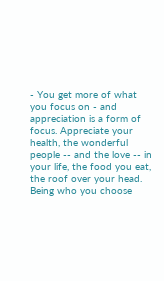- You get more of what you focus on - and appreciation is a form of focus. Appreciate your health, the wonderful people -- and the love -- in your life, the food you eat, the roof over your head.
Being who you choose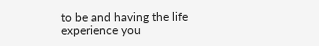to be and having the life experience you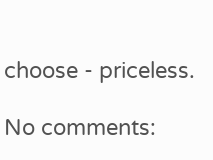choose - priceless.

No comments: